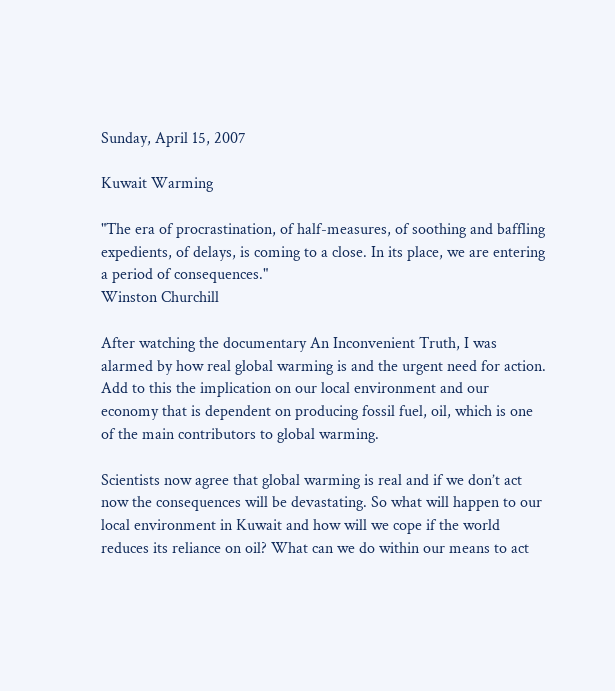Sunday, April 15, 2007

Kuwait Warming

"The era of procrastination, of half-measures, of soothing and baffling expedients, of delays, is coming to a close. In its place, we are entering a period of consequences."
Winston Churchill

After watching the documentary An Inconvenient Truth, I was alarmed by how real global warming is and the urgent need for action. Add to this the implication on our local environment and our economy that is dependent on producing fossil fuel, oil, which is one of the main contributors to global warming.

Scientists now agree that global warming is real and if we don’t act now the consequences will be devastating. So what will happen to our local environment in Kuwait and how will we cope if the world reduces its reliance on oil? What can we do within our means to act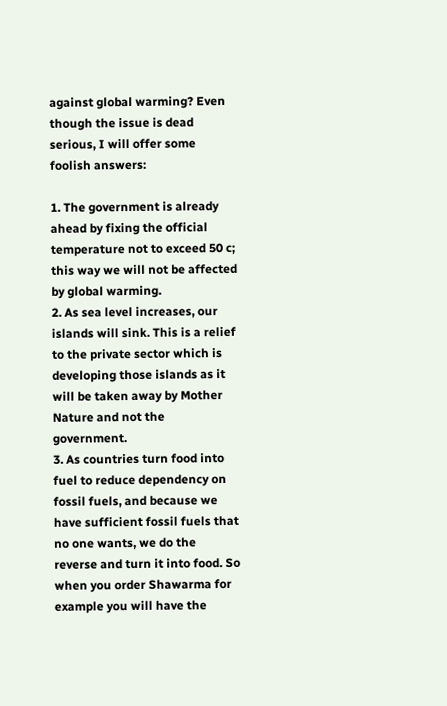against global warming? Even though the issue is dead serious, I will offer some foolish answers:

1. The government is already ahead by fixing the official temperature not to exceed 50 c; this way we will not be affected by global warming.
2. As sea level increases, our islands will sink. This is a relief to the private sector which is developing those islands as it will be taken away by Mother Nature and not the government.
3. As countries turn food into fuel to reduce dependency on fossil fuels, and because we have sufficient fossil fuels that no one wants, we do the reverse and turn it into food. So when you order Shawarma for example you will have the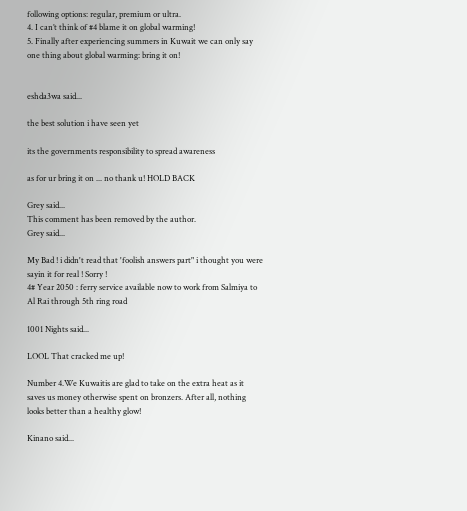following options: regular, premium or ultra.
4. I can’t think of #4 blame it on global warming!
5. Finally after experiencing summers in Kuwait we can only say one thing about global warming: bring it on!


eshda3wa said...

the best solution i have seen yet

its the governments responsibility to spread awareness

as for ur bring it on ... no thank u! HOLD BACK

Grey said...
This comment has been removed by the author.
Grey said...

My Bad ! i didn't read that 'foolish answers part" i thought you were sayin it for real ! Sorry !
4# Year 2050 : ferry service available now to work from Salmiya to Al Rai through 5th ring road

1001 Nights said...

LOOL That cracked me up!

Number 4.We Kuwaitis are glad to take on the extra heat as it saves us money otherwise spent on bronzers. After all, nothing looks better than a healthy glow!

Kinano said...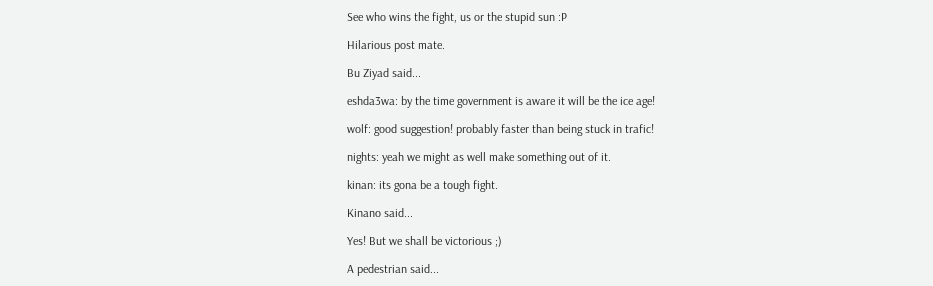See who wins the fight, us or the stupid sun :P

Hilarious post mate.

Bu Ziyad said...

eshda3wa: by the time government is aware it will be the ice age!

wolf: good suggestion! probably faster than being stuck in trafic!

nights: yeah we might as well make something out of it.

kinan: its gona be a tough fight.

Kinano said...

Yes! But we shall be victorious ;)

A pedestrian said...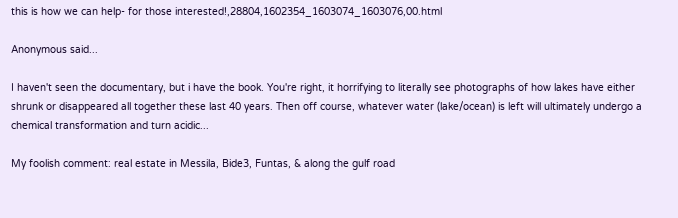this is how we can help- for those interested!,28804,1602354_1603074_1603076,00.html

Anonymous said...

I haven't seen the documentary, but i have the book. You're right, it horrifying to literally see photographs of how lakes have either shrunk or disappeared all together these last 40 years. Then off course, whatever water (lake/ocean) is left will ultimately undergo a chemical transformation and turn acidic...

My foolish comment: real estate in Messila, Bide3, Funtas, & along the gulf road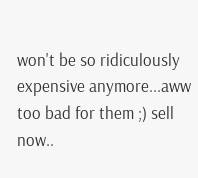won't be so ridiculously expensive anymore...aww too bad for them ;) sell now..